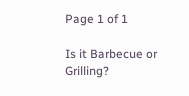Page 1 of 1

Is it Barbecue or Grilling?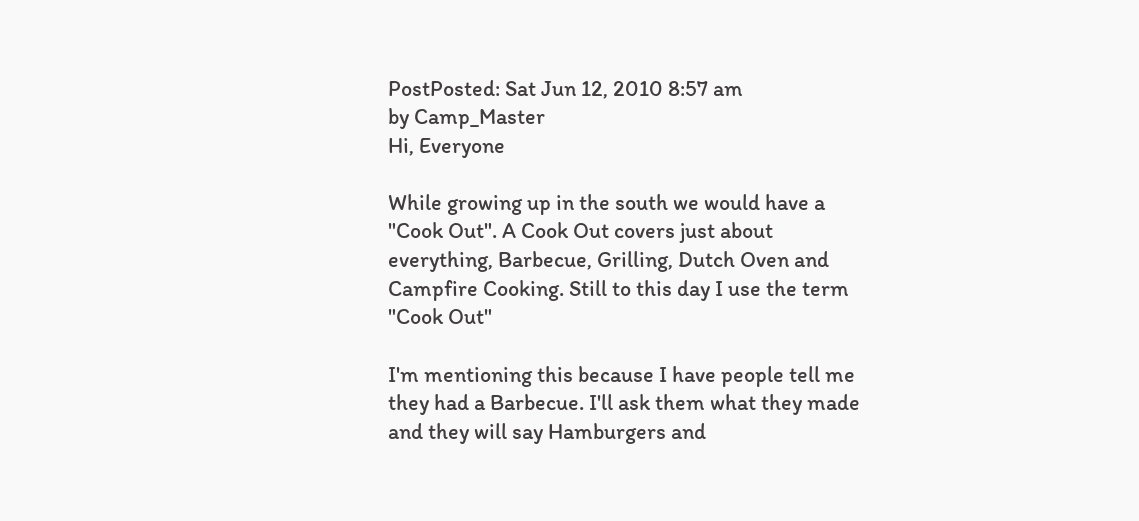PostPosted: Sat Jun 12, 2010 8:57 am
by Camp_Master
Hi, Everyone

While growing up in the south we would have a "Cook Out". A Cook Out covers just about everything, Barbecue, Grilling, Dutch Oven and Campfire Cooking. Still to this day I use the term "Cook Out"

I'm mentioning this because I have people tell me they had a Barbecue. I'll ask them what they made and they will say Hamburgers and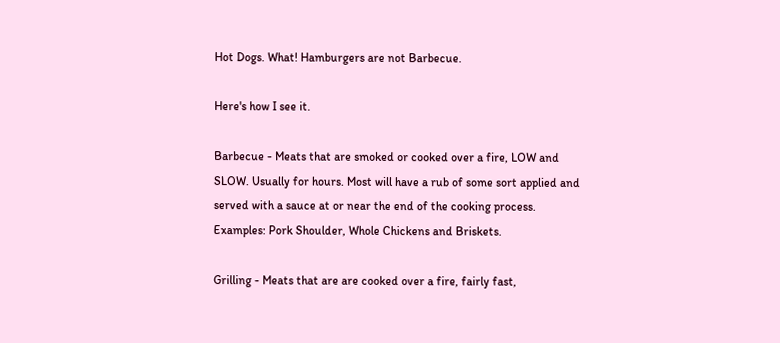Hot Dogs. What! Hamburgers are not Barbecue.

Here's how I see it.

Barbecue - Meats that are smoked or cooked over a fire, LOW and SLOW. Usually for hours. Most will have a rub of some sort applied and served with a sauce at or near the end of the cooking process. Examples: Pork Shoulder, Whole Chickens and Briskets.

Grilling - Meats that are are cooked over a fire, fairly fast,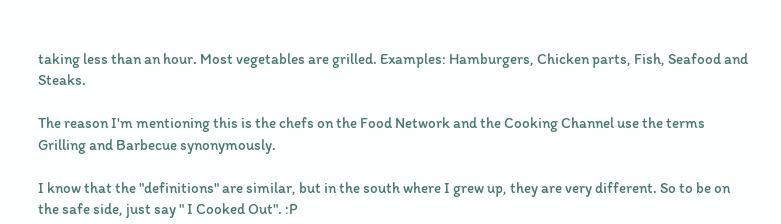taking less than an hour. Most vegetables are grilled. Examples: Hamburgers, Chicken parts, Fish, Seafood and Steaks.

The reason I'm mentioning this is the chefs on the Food Network and the Cooking Channel use the terms Grilling and Barbecue synonymously.

I know that the "definitions" are similar, but in the south where I grew up, they are very different. So to be on the safe side, just say " I Cooked Out". :P